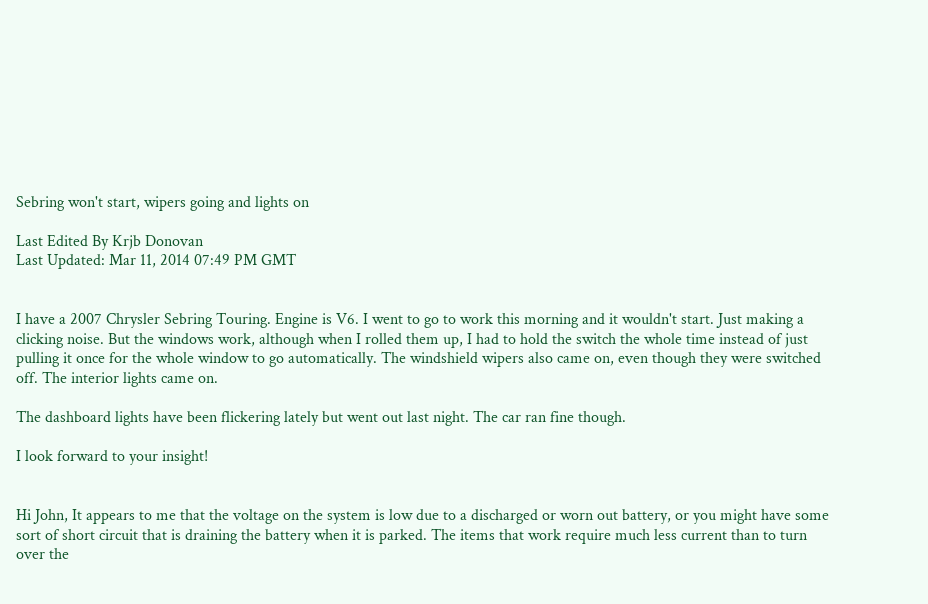Sebring won't start, wipers going and lights on

Last Edited By Krjb Donovan
Last Updated: Mar 11, 2014 07:49 PM GMT


I have a 2007 Chrysler Sebring Touring. Engine is V6. I went to go to work this morning and it wouldn't start. Just making a clicking noise. But the windows work, although when I rolled them up, I had to hold the switch the whole time instead of just pulling it once for the whole window to go automatically. The windshield wipers also came on, even though they were switched off. The interior lights came on.

The dashboard lights have been flickering lately but went out last night. The car ran fine though.

I look forward to your insight!


Hi John, It appears to me that the voltage on the system is low due to a discharged or worn out battery, or you might have some sort of short circuit that is draining the battery when it is parked. The items that work require much less current than to turn over the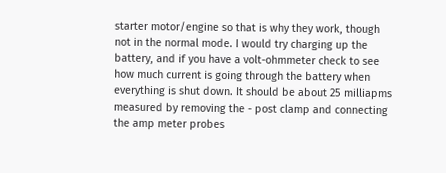starter motor/engine so that is why they work, though not in the normal mode. I would try charging up the battery, and if you have a volt-ohmmeter check to see how much current is going through the battery when everything is shut down. It should be about 25 milliapms measured by removing the - post clamp and connecting the amp meter probes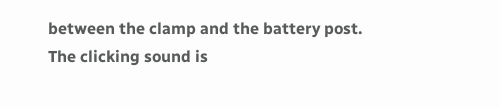between the clamp and the battery post. The clicking sound is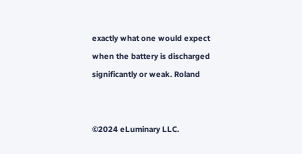exactly what one would expect when the battery is discharged significantly or weak. Roland


©2024 eLuminary LLC.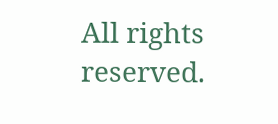All rights reserved.